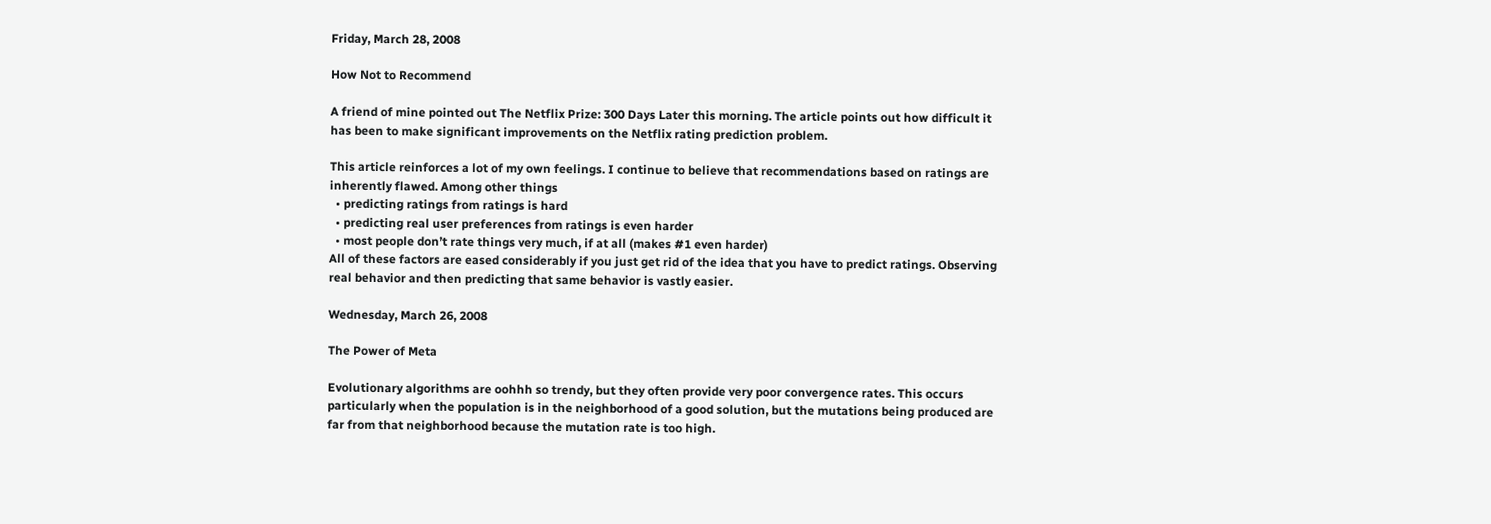Friday, March 28, 2008

How Not to Recommend

A friend of mine pointed out The Netflix Prize: 300 Days Later this morning. The article points out how difficult it has been to make significant improvements on the Netflix rating prediction problem.

This article reinforces a lot of my own feelings. I continue to believe that recommendations based on ratings are inherently flawed. Among other things
  • predicting ratings from ratings is hard
  • predicting real user preferences from ratings is even harder
  • most people don’t rate things very much, if at all (makes #1 even harder)
All of these factors are eased considerably if you just get rid of the idea that you have to predict ratings. Observing real behavior and then predicting that same behavior is vastly easier.

Wednesday, March 26, 2008

The Power of Meta

Evolutionary algorithms are oohhh so trendy, but they often provide very poor convergence rates. This occurs particularly when the population is in the neighborhood of a good solution, but the mutations being produced are far from that neighborhood because the mutation rate is too high.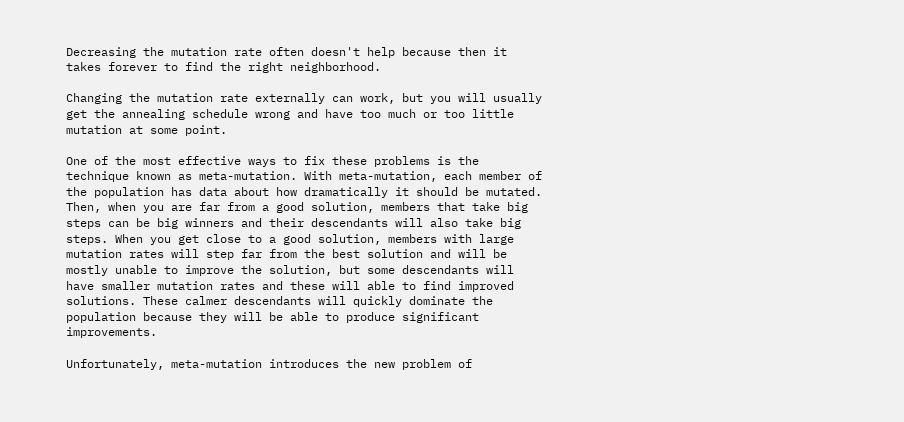Decreasing the mutation rate often doesn't help because then it takes forever to find the right neighborhood.

Changing the mutation rate externally can work, but you will usually get the annealing schedule wrong and have too much or too little mutation at some point.

One of the most effective ways to fix these problems is the technique known as meta-mutation. With meta-mutation, each member of the population has data about how dramatically it should be mutated. Then, when you are far from a good solution, members that take big steps can be big winners and their descendants will also take big steps. When you get close to a good solution, members with large mutation rates will step far from the best solution and will be mostly unable to improve the solution, but some descendants will have smaller mutation rates and these will able to find improved solutions. These calmer descendants will quickly dominate the population because they will be able to produce significant improvements.

Unfortunately, meta-mutation introduces the new problem of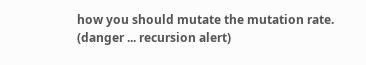how you should mutate the mutation rate. (danger ... recursion alert)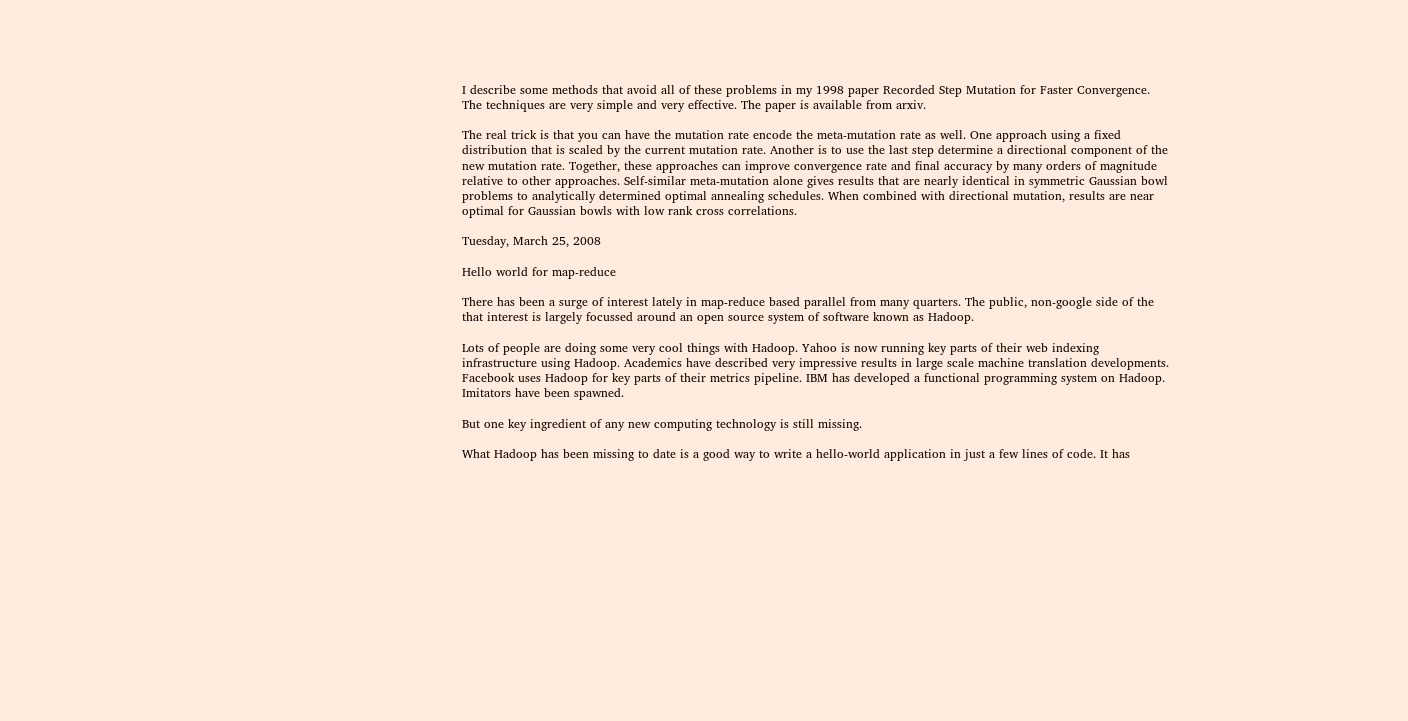I describe some methods that avoid all of these problems in my 1998 paper Recorded Step Mutation for Faster Convergence. The techniques are very simple and very effective. The paper is available from arxiv.

The real trick is that you can have the mutation rate encode the meta-mutation rate as well. One approach using a fixed distribution that is scaled by the current mutation rate. Another is to use the last step determine a directional component of the new mutation rate. Together, these approaches can improve convergence rate and final accuracy by many orders of magnitude relative to other approaches. Self-similar meta-mutation alone gives results that are nearly identical in symmetric Gaussian bowl problems to analytically determined optimal annealing schedules. When combined with directional mutation, results are near optimal for Gaussian bowls with low rank cross correlations.

Tuesday, March 25, 2008

Hello world for map-reduce

There has been a surge of interest lately in map-reduce based parallel from many quarters. The public, non-google side of the that interest is largely focussed around an open source system of software known as Hadoop.

Lots of people are doing some very cool things with Hadoop. Yahoo is now running key parts of their web indexing infrastructure using Hadoop. Academics have described very impressive results in large scale machine translation developments. Facebook uses Hadoop for key parts of their metrics pipeline. IBM has developed a functional programming system on Hadoop. Imitators have been spawned.

But one key ingredient of any new computing technology is still missing.

What Hadoop has been missing to date is a good way to write a hello-world application in just a few lines of code. It has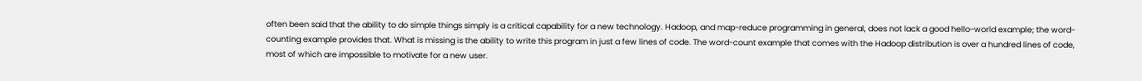often been said that the ability to do simple things simply is a critical capability for a new technology. Hadoop, and map-reduce programming in general, does not lack a good hello-world example; the word-counting example provides that. What is missing is the ability to write this program in just a few lines of code. The word-count example that comes with the Hadoop distribution is over a hundred lines of code, most of which are impossible to motivate for a new user.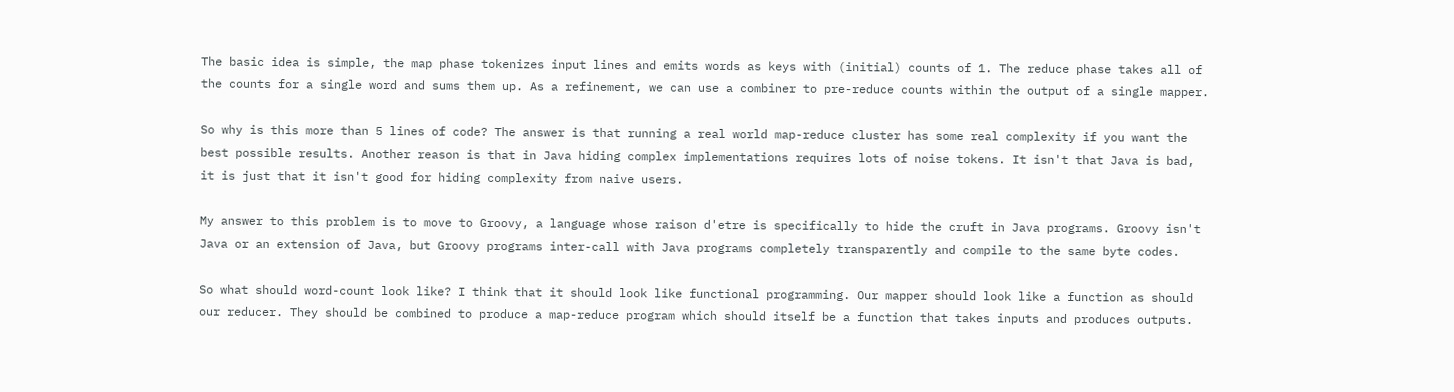The basic idea is simple, the map phase tokenizes input lines and emits words as keys with (initial) counts of 1. The reduce phase takes all of the counts for a single word and sums them up. As a refinement, we can use a combiner to pre-reduce counts within the output of a single mapper.

So why is this more than 5 lines of code? The answer is that running a real world map-reduce cluster has some real complexity if you want the best possible results. Another reason is that in Java hiding complex implementations requires lots of noise tokens. It isn't that Java is bad, it is just that it isn't good for hiding complexity from naive users.

My answer to this problem is to move to Groovy, a language whose raison d'etre is specifically to hide the cruft in Java programs. Groovy isn't Java or an extension of Java, but Groovy programs inter-call with Java programs completely transparently and compile to the same byte codes.

So what should word-count look like? I think that it should look like functional programming. Our mapper should look like a function as should our reducer. They should be combined to produce a map-reduce program which should itself be a function that takes inputs and produces outputs.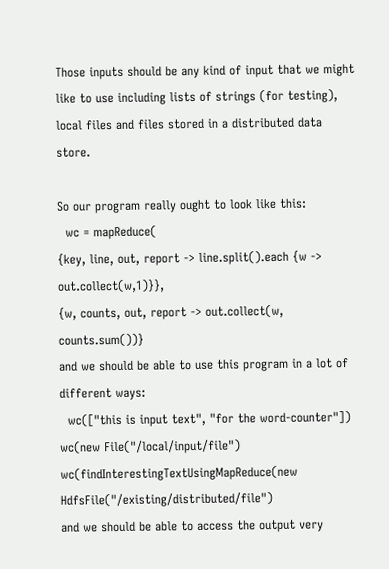Those inputs should be any kind of input that we might like to use including lists of strings (for testing), local files and files stored in a distributed data store.

So our program really ought to look like this:
  wc = mapReduce(
{key, line, out, report -> line.split().each {w -> out.collect(w,1)}},
{w, counts, out, report -> out.collect(w, counts.sum())}
and we should be able to use this program in a lot of different ways:
  wc(["this is input text", "for the word-counter"])
wc(new File("/local/input/file")
wc(findInterestingTextUsingMapReduce(new HdfsFile("/existing/distributed/file")
and we should be able to access the output very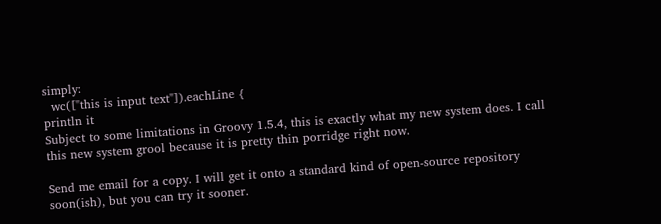simply:
  wc(["this is input text"]).eachLine {
println it
Subject to some limitations in Groovy 1.5.4, this is exactly what my new system does. I call this new system grool because it is pretty thin porridge right now.

Send me email for a copy. I will get it onto a standard kind of open-source repository soon(ish), but you can try it sooner.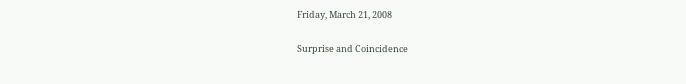Friday, March 21, 2008

Surprise and Coincidence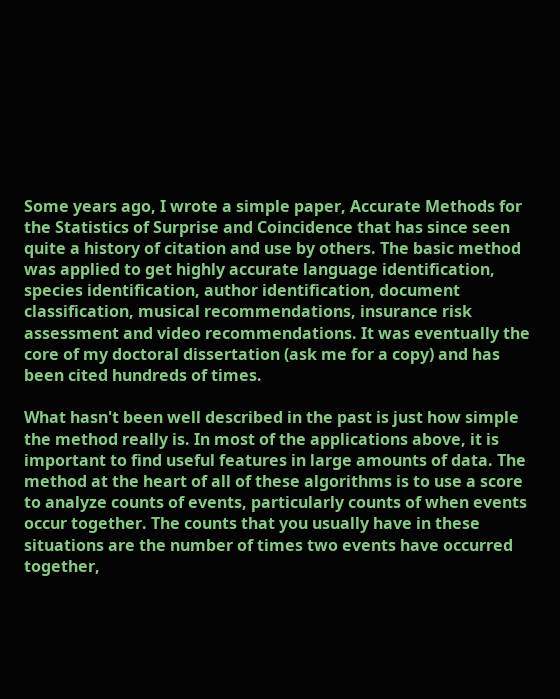Some years ago, I wrote a simple paper, Accurate Methods for the Statistics of Surprise and Coincidence that has since seen quite a history of citation and use by others. The basic method was applied to get highly accurate language identification, species identification, author identification, document classification, musical recommendations, insurance risk assessment and video recommendations. It was eventually the core of my doctoral dissertation (ask me for a copy) and has been cited hundreds of times.

What hasn't been well described in the past is just how simple the method really is. In most of the applications above, it is important to find useful features in large amounts of data. The method at the heart of all of these algorithms is to use a score to analyze counts of events, particularly counts of when events occur together. The counts that you usually have in these situations are the number of times two events have occurred together,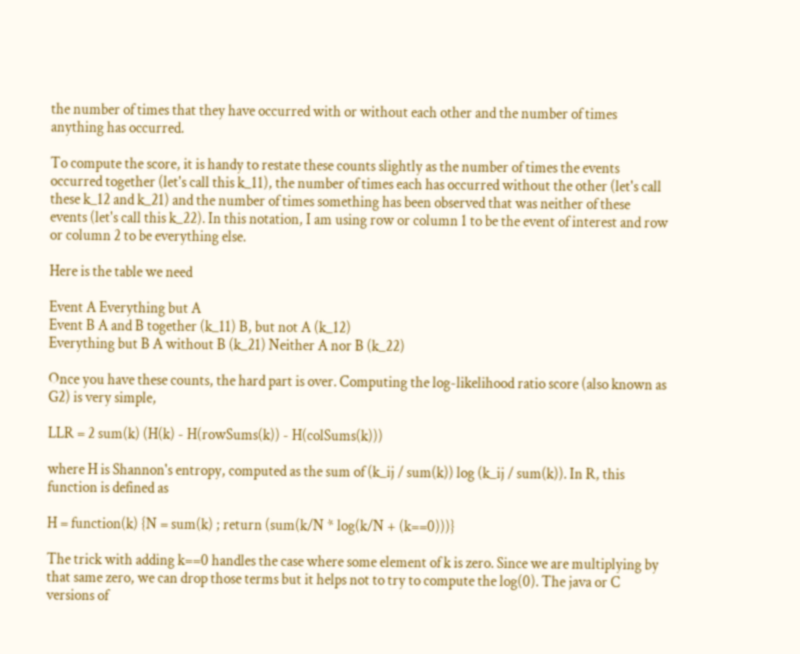the number of times that they have occurred with or without each other and the number of times anything has occurred.

To compute the score, it is handy to restate these counts slightly as the number of times the events occurred together (let's call this k_11), the number of times each has occurred without the other (let's call these k_12 and k_21) and the number of times something has been observed that was neither of these events (let's call this k_22). In this notation, I am using row or column 1 to be the event of interest and row or column 2 to be everything else.

Here is the table we need

Event A Everything but A
Event B A and B together (k_11) B, but not A (k_12)
Everything but B A without B (k_21) Neither A nor B (k_22)

Once you have these counts, the hard part is over. Computing the log-likelihood ratio score (also known as G2) is very simple,

LLR = 2 sum(k) (H(k) - H(rowSums(k)) - H(colSums(k)))

where H is Shannon's entropy, computed as the sum of (k_ij / sum(k)) log (k_ij / sum(k)). In R, this function is defined as

H = function(k) {N = sum(k) ; return (sum(k/N * log(k/N + (k==0)))}

The trick with adding k==0 handles the case where some element of k is zero. Since we are multiplying by that same zero, we can drop those terms but it helps not to try to compute the log(0). The java or C versions of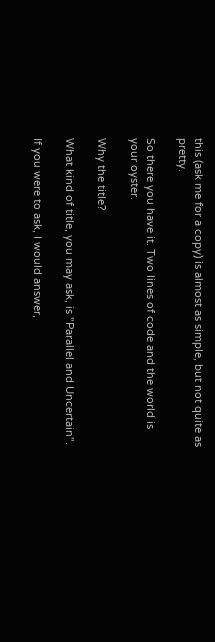this (ask me for a copy) is almost as simple, but not quite as pretty.

So there you have it. Two lines of code and the world is your oyster.

Why the title?

What kind of title, you may ask, is "Parallel and Uncertain".

If you were to ask, I would answer,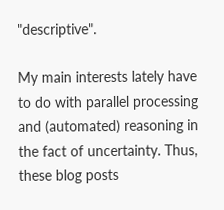"descriptive".

My main interests lately have to do with parallel processing and (automated) reasoning in the fact of uncertainty. Thus, these blog posts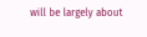will be largely about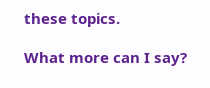these topics.

What more can I say?